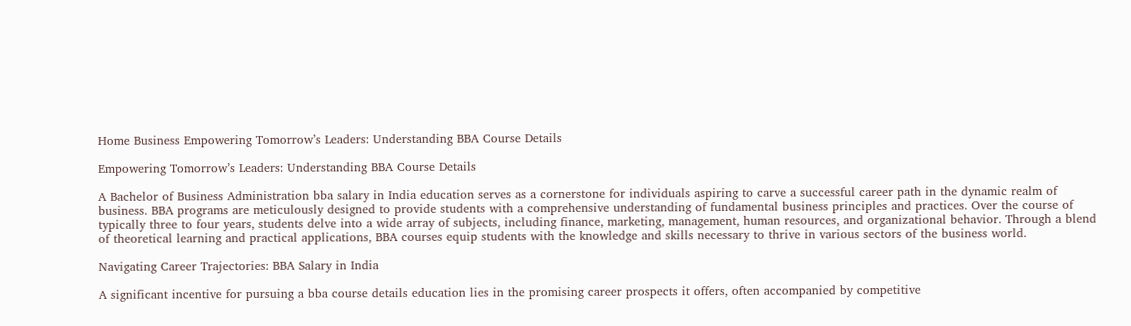Home Business Empowering Tomorrow’s Leaders: Understanding BBA Course Details

Empowering Tomorrow’s Leaders: Understanding BBA Course Details

A Bachelor of Business Administration bba salary in India education serves as a cornerstone for individuals aspiring to carve a successful career path in the dynamic realm of business. BBA programs are meticulously designed to provide students with a comprehensive understanding of fundamental business principles and practices. Over the course of typically three to four years, students delve into a wide array of subjects, including finance, marketing, management, human resources, and organizational behavior. Through a blend of theoretical learning and practical applications, BBA courses equip students with the knowledge and skills necessary to thrive in various sectors of the business world.

Navigating Career Trajectories: BBA Salary in India

A significant incentive for pursuing a bba course details education lies in the promising career prospects it offers, often accompanied by competitive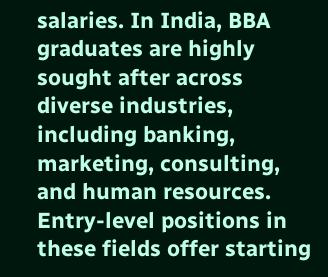salaries. In India, BBA graduates are highly sought after across diverse industries, including banking, marketing, consulting, and human resources. Entry-level positions in these fields offer starting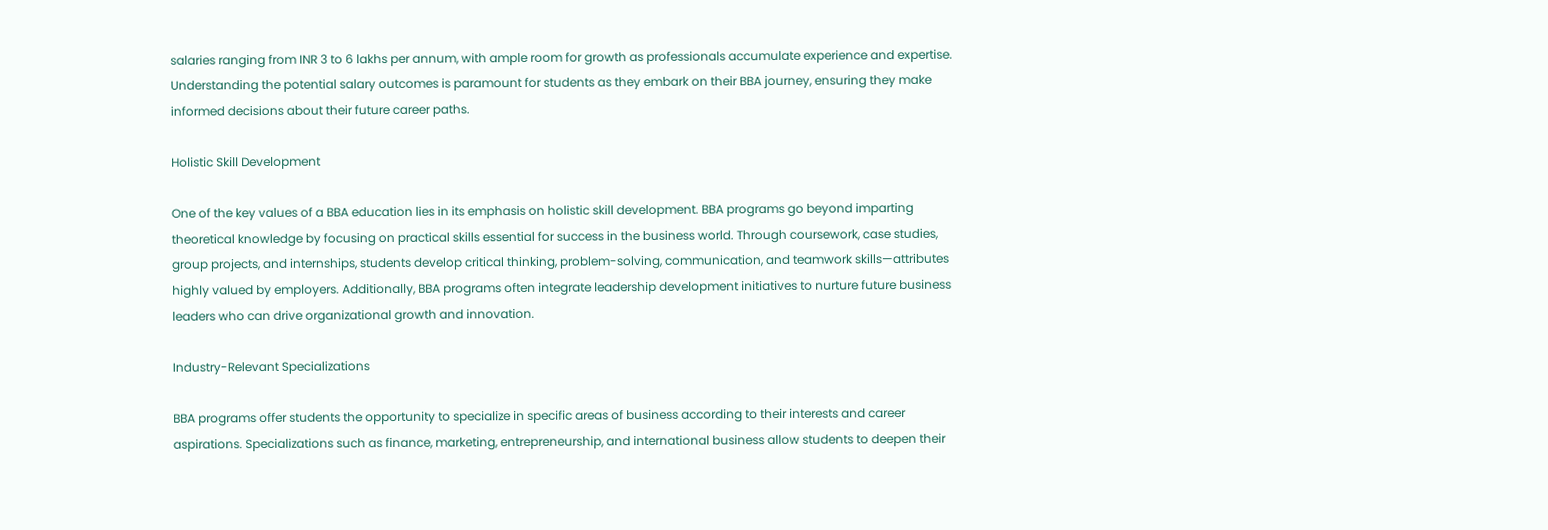salaries ranging from INR 3 to 6 lakhs per annum, with ample room for growth as professionals accumulate experience and expertise. Understanding the potential salary outcomes is paramount for students as they embark on their BBA journey, ensuring they make informed decisions about their future career paths.

Holistic Skill Development

One of the key values of a BBA education lies in its emphasis on holistic skill development. BBA programs go beyond imparting theoretical knowledge by focusing on practical skills essential for success in the business world. Through coursework, case studies, group projects, and internships, students develop critical thinking, problem-solving, communication, and teamwork skills—attributes highly valued by employers. Additionally, BBA programs often integrate leadership development initiatives to nurture future business leaders who can drive organizational growth and innovation.

Industry-Relevant Specializations

BBA programs offer students the opportunity to specialize in specific areas of business according to their interests and career aspirations. Specializations such as finance, marketing, entrepreneurship, and international business allow students to deepen their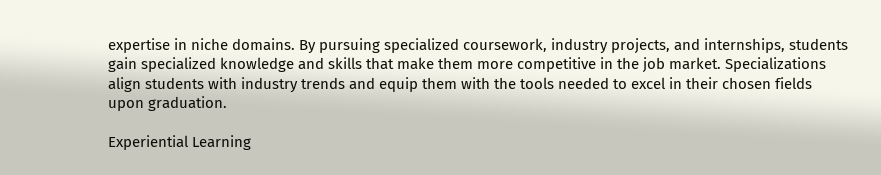expertise in niche domains. By pursuing specialized coursework, industry projects, and internships, students gain specialized knowledge and skills that make them more competitive in the job market. Specializations align students with industry trends and equip them with the tools needed to excel in their chosen fields upon graduation.

Experiential Learning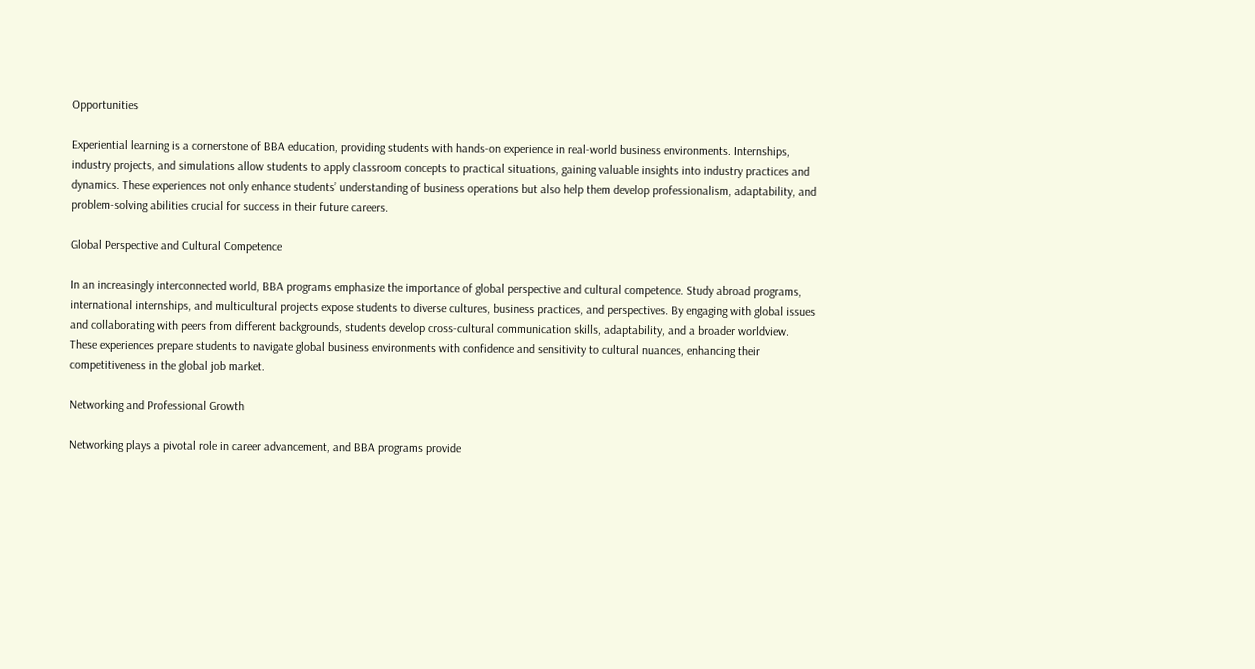Opportunities

Experiential learning is a cornerstone of BBA education, providing students with hands-on experience in real-world business environments. Internships, industry projects, and simulations allow students to apply classroom concepts to practical situations, gaining valuable insights into industry practices and dynamics. These experiences not only enhance students’ understanding of business operations but also help them develop professionalism, adaptability, and problem-solving abilities crucial for success in their future careers.

Global Perspective and Cultural Competence

In an increasingly interconnected world, BBA programs emphasize the importance of global perspective and cultural competence. Study abroad programs, international internships, and multicultural projects expose students to diverse cultures, business practices, and perspectives. By engaging with global issues and collaborating with peers from different backgrounds, students develop cross-cultural communication skills, adaptability, and a broader worldview. These experiences prepare students to navigate global business environments with confidence and sensitivity to cultural nuances, enhancing their competitiveness in the global job market.

Networking and Professional Growth

Networking plays a pivotal role in career advancement, and BBA programs provide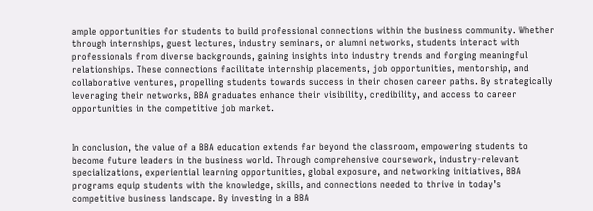ample opportunities for students to build professional connections within the business community. Whether through internships, guest lectures, industry seminars, or alumni networks, students interact with professionals from diverse backgrounds, gaining insights into industry trends and forging meaningful relationships. These connections facilitate internship placements, job opportunities, mentorship, and collaborative ventures, propelling students towards success in their chosen career paths. By strategically leveraging their networks, BBA graduates enhance their visibility, credibility, and access to career opportunities in the competitive job market.


In conclusion, the value of a BBA education extends far beyond the classroom, empowering students to become future leaders in the business world. Through comprehensive coursework, industry-relevant specializations, experiential learning opportunities, global exposure, and networking initiatives, BBA programs equip students with the knowledge, skills, and connections needed to thrive in today’s competitive business landscape. By investing in a BBA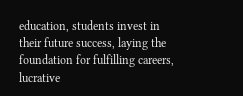education, students invest in their future success, laying the foundation for fulfilling careers, lucrative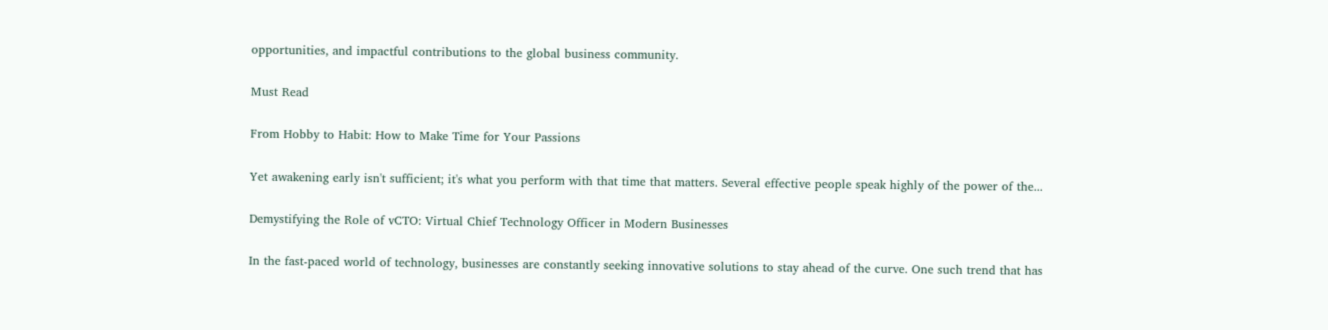opportunities, and impactful contributions to the global business community.

Must Read

From Hobby to Habit: How to Make Time for Your Passions

Yet awakening early isn't sufficient; it's what you perform with that time that matters. Several effective people speak highly of the power of the...

Demystifying the Role of vCTO: Virtual Chief Technology Officer in Modern Businesses

In the fast-paced world of technology, businesses are constantly seeking innovative solutions to stay ahead of the curve. One such trend that has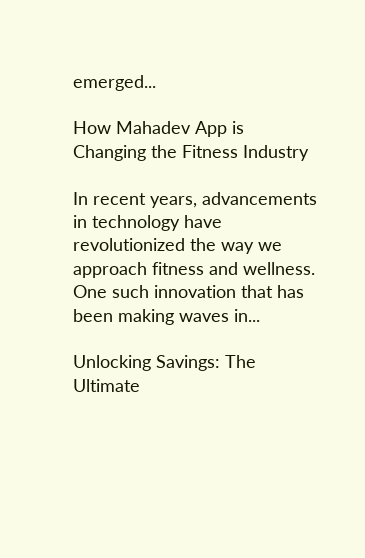emerged...

How Mahadev App is Changing the Fitness Industry

In recent years, advancements in technology have revolutionized the way we approach fitness and wellness. One such innovation that has been making waves in...

Unlocking Savings: The Ultimate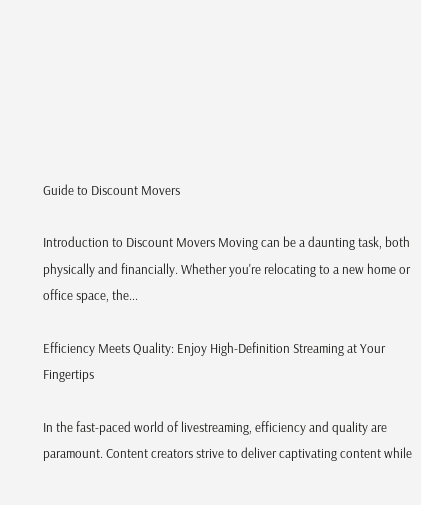Guide to Discount Movers

Introduction to Discount Movers Moving can be a daunting task, both physically and financially. Whether you're relocating to a new home or office space, the...

Efficiency Meets Quality: Enjoy High-Definition Streaming at Your Fingertips

In the fast-paced world of livestreaming, efficiency and quality are paramount. Content creators strive to deliver captivating content while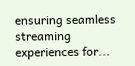ensuring seamless streaming experiences for...